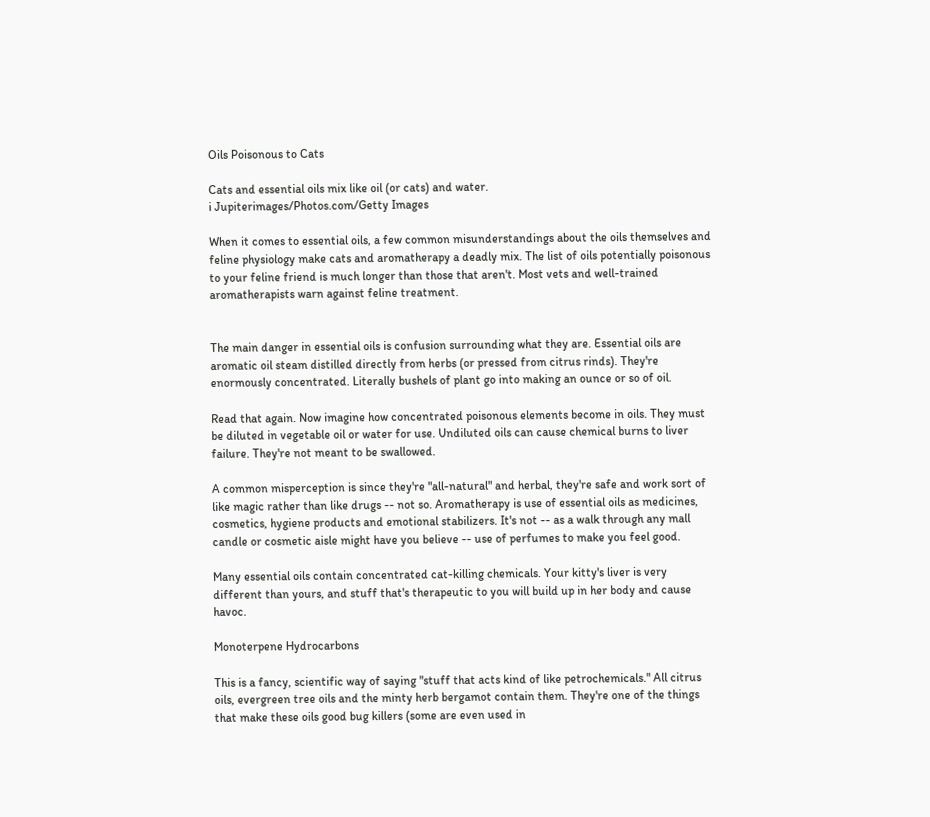Oils Poisonous to Cats

Cats and essential oils mix like oil (or cats) and water.
i Jupiterimages/Photos.com/Getty Images

When it comes to essential oils, a few common misunderstandings about the oils themselves and feline physiology make cats and aromatherapy a deadly mix. The list of oils potentially poisonous to your feline friend is much longer than those that aren't. Most vets and well-trained aromatherapists warn against feline treatment.


The main danger in essential oils is confusion surrounding what they are. Essential oils are aromatic oil steam distilled directly from herbs (or pressed from citrus rinds). They're enormously concentrated. Literally bushels of plant go into making an ounce or so of oil.

Read that again. Now imagine how concentrated poisonous elements become in oils. They must be diluted in vegetable oil or water for use. Undiluted oils can cause chemical burns to liver failure. They're not meant to be swallowed.

A common misperception is since they're "all-natural" and herbal, they're safe and work sort of like magic rather than like drugs -- not so. Aromatherapy is use of essential oils as medicines, cosmetics, hygiene products and emotional stabilizers. It's not -- as a walk through any mall candle or cosmetic aisle might have you believe -- use of perfumes to make you feel good.

Many essential oils contain concentrated cat-killing chemicals. Your kitty's liver is very different than yours, and stuff that's therapeutic to you will build up in her body and cause havoc.

Monoterpene Hydrocarbons

This is a fancy, scientific way of saying "stuff that acts kind of like petrochemicals." All citrus oils, evergreen tree oils and the minty herb bergamot contain them. They're one of the things that make these oils good bug killers (some are even used in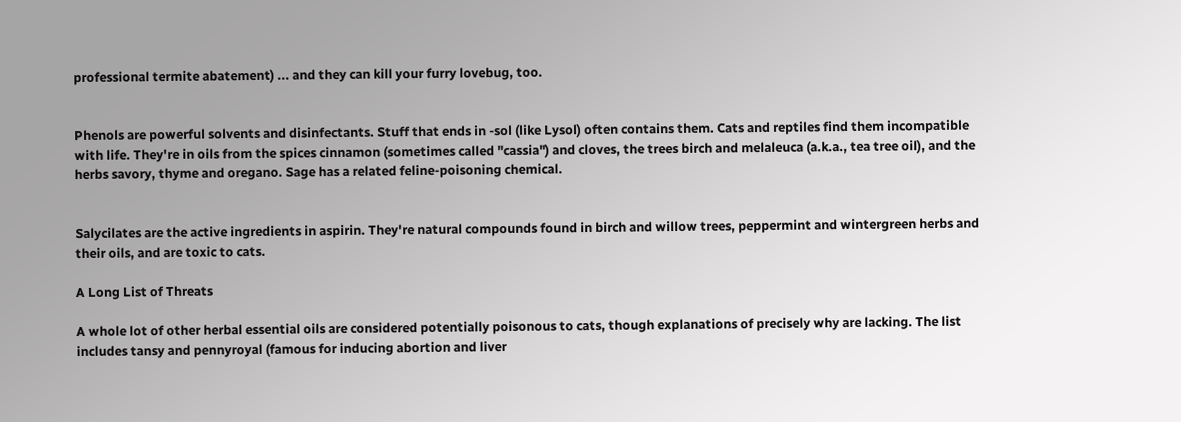professional termite abatement) ... and they can kill your furry lovebug, too.


Phenols are powerful solvents and disinfectants. Stuff that ends in -sol (like Lysol) often contains them. Cats and reptiles find them incompatible with life. They're in oils from the spices cinnamon (sometimes called "cassia") and cloves, the trees birch and melaleuca (a.k.a., tea tree oil), and the herbs savory, thyme and oregano. Sage has a related feline-poisoning chemical.


Salycilates are the active ingredients in aspirin. They're natural compounds found in birch and willow trees, peppermint and wintergreen herbs and their oils, and are toxic to cats.

A Long List of Threats

A whole lot of other herbal essential oils are considered potentially poisonous to cats, though explanations of precisely why are lacking. The list includes tansy and pennyroyal (famous for inducing abortion and liver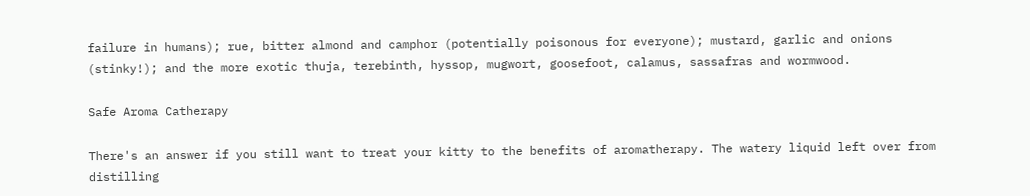failure in humans); rue, bitter almond and camphor (potentially poisonous for everyone); mustard, garlic and onions (stinky!); and the more exotic thuja, terebinth, hyssop, mugwort, goosefoot, calamus, sassafras and wormwood.

Safe Aroma Catherapy

There's an answer if you still want to treat your kitty to the benefits of aromatherapy. The watery liquid left over from distilling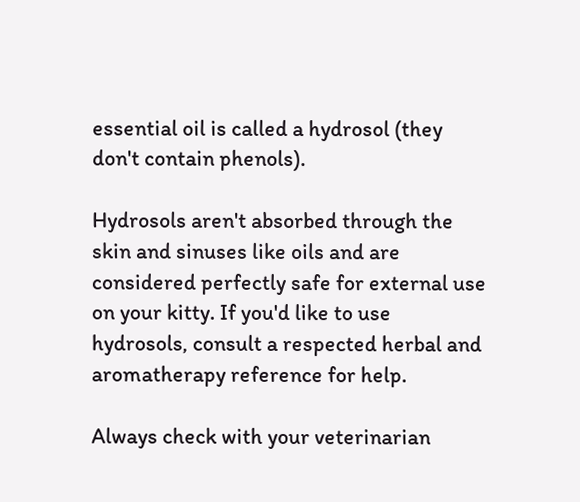essential oil is called a hydrosol (they don't contain phenols).

Hydrosols aren't absorbed through the skin and sinuses like oils and are considered perfectly safe for external use on your kitty. If you'd like to use hydrosols, consult a respected herbal and aromatherapy reference for help.

Always check with your veterinarian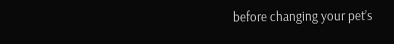before changing your pet’s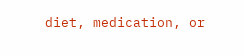diet, medication, or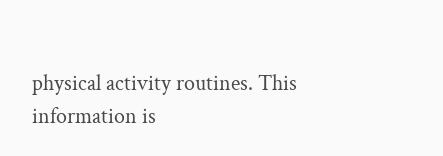physical activity routines. This information is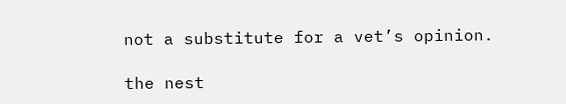not a substitute for a vet’s opinion.

the nest